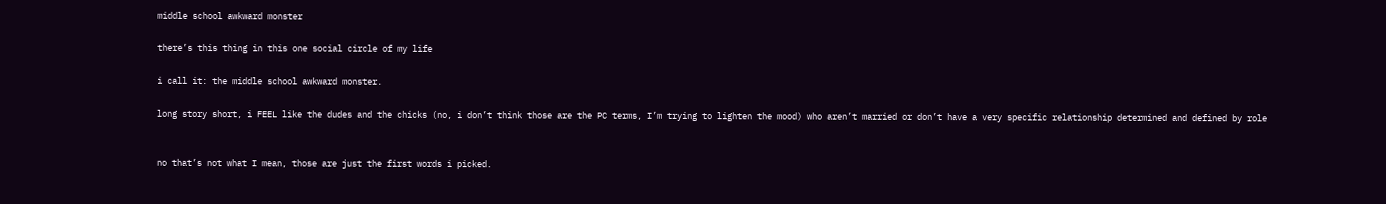middle school awkward monster

there’s this thing in this one social circle of my life

i call it: the middle school awkward monster.

long story short, i FEEL like the dudes and the chicks (no, i don’t think those are the PC terms, I’m trying to lighten the mood) who aren’t married or don’t have a very specific relationship determined and defined by role


no that’s not what I mean, those are just the first words i picked.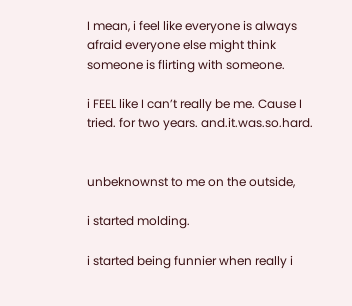I mean, i feel like everyone is always afraid everyone else might think someone is flirting with someone.

i FEEL like I can’t really be me. Cause I tried. for two years. and.it.was.so.hard.


unbeknownst to me on the outside,

i started molding.

i started being funnier when really i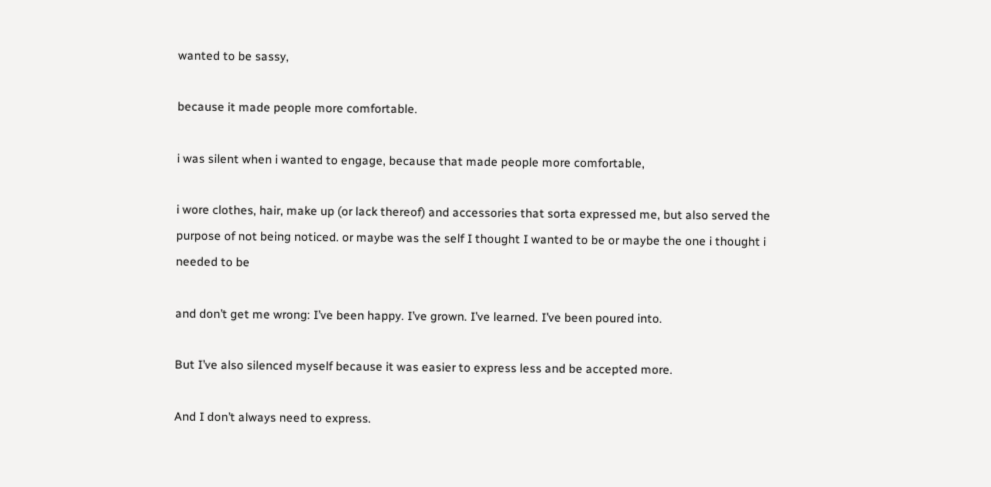wanted to be sassy,

because it made people more comfortable.

i was silent when i wanted to engage, because that made people more comfortable,

i wore clothes, hair, make up (or lack thereof) and accessories that sorta expressed me, but also served the purpose of not being noticed. or maybe was the self I thought I wanted to be or maybe the one i thought i needed to be

and don’t get me wrong: I’ve been happy. I’ve grown. I’ve learned. I’ve been poured into.

But I’ve also silenced myself because it was easier to express less and be accepted more.

And I don’t always need to express.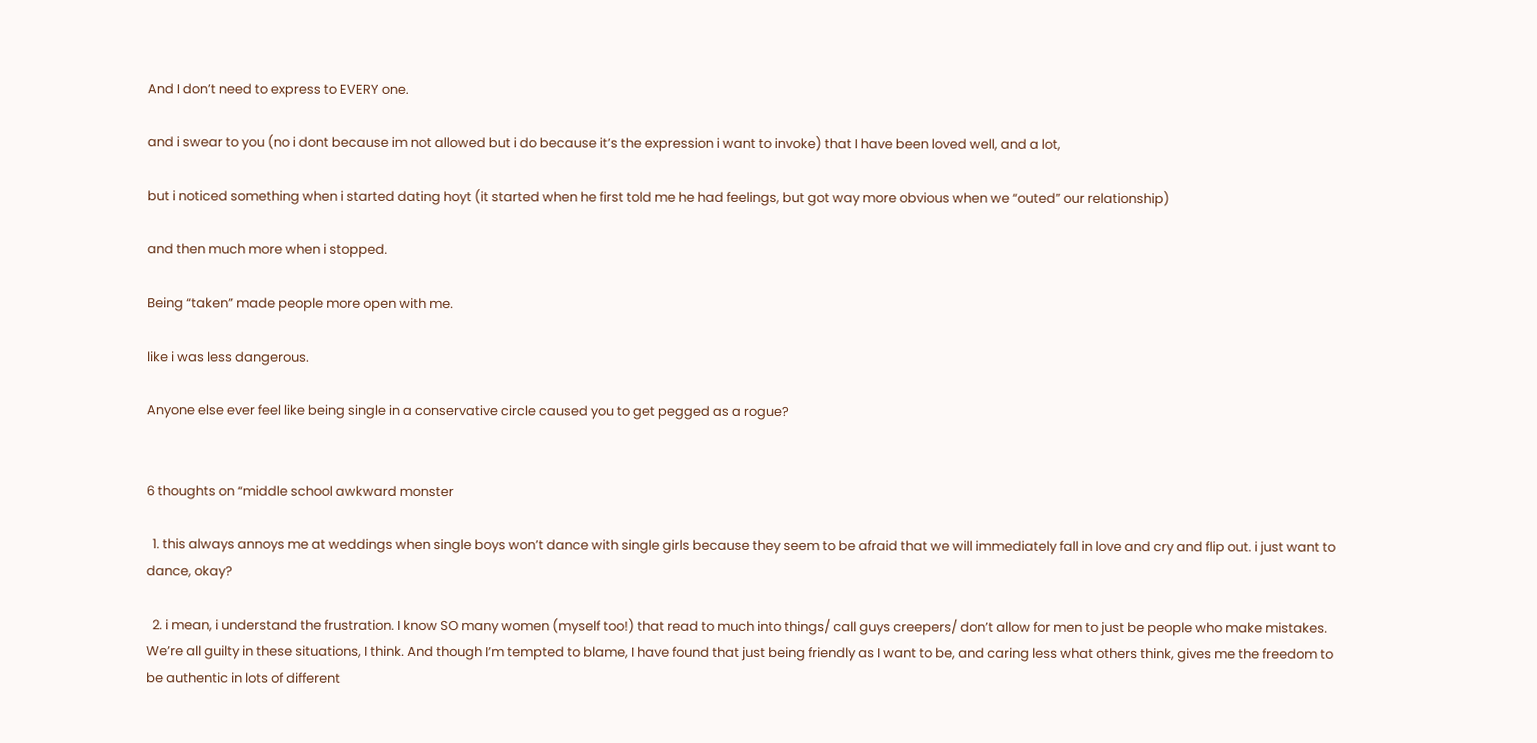And I don’t need to express to EVERY one.

and i swear to you (no i dont because im not allowed but i do because it’s the expression i want to invoke) that I have been loved well, and a lot,

but i noticed something when i started dating hoyt (it started when he first told me he had feelings, but got way more obvious when we “outed” our relationship)

and then much more when i stopped.

Being “taken” made people more open with me.

like i was less dangerous.

Anyone else ever feel like being single in a conservative circle caused you to get pegged as a rogue?


6 thoughts on “middle school awkward monster

  1. this always annoys me at weddings when single boys won’t dance with single girls because they seem to be afraid that we will immediately fall in love and cry and flip out. i just want to dance, okay?

  2. i mean, i understand the frustration. I know SO many women (myself too!) that read to much into things/ call guys creepers/ don’t allow for men to just be people who make mistakes. We’re all guilty in these situations, I think. And though I’m tempted to blame, I have found that just being friendly as I want to be, and caring less what others think, gives me the freedom to be authentic in lots of different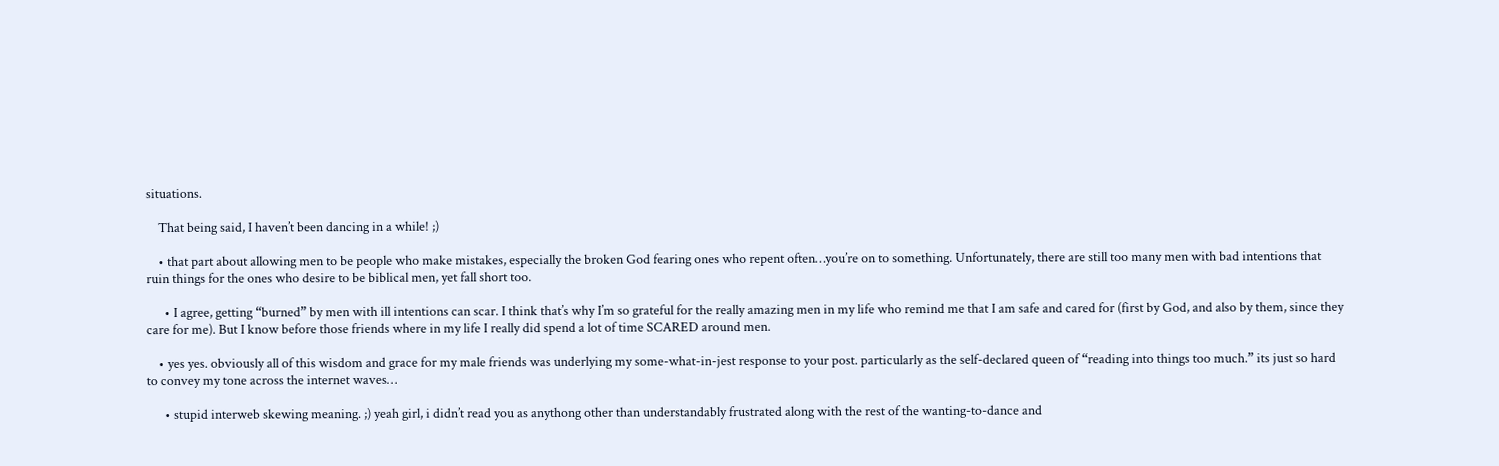situations.

    That being said, I haven’t been dancing in a while! ;)

    • that part about allowing men to be people who make mistakes, especially the broken God fearing ones who repent often…you’re on to something. Unfortunately, there are still too many men with bad intentions that ruin things for the ones who desire to be biblical men, yet fall short too.

      • I agree, getting “burned” by men with ill intentions can scar. I think that’s why I’m so grateful for the really amazing men in my life who remind me that I am safe and cared for (first by God, and also by them, since they care for me). But I know before those friends where in my life I really did spend a lot of time SCARED around men.

    • yes yes. obviously all of this wisdom and grace for my male friends was underlying my some-what-in-jest response to your post. particularly as the self-declared queen of “reading into things too much.” its just so hard to convey my tone across the internet waves…

      • stupid interweb skewing meaning. ;) yeah girl, i didn’t read you as anythong other than understandably frustrated along with the rest of the wanting-to-dance and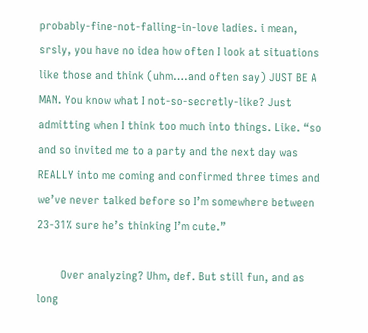probably-fine-not-falling-in-love ladies. i mean, srsly, you have no idea how often I look at situations like those and think (uhm….and often say) JUST BE A MAN. You know what I not-so-secretly-like? Just admitting when I think too much into things. Like. “so and so invited me to a party and the next day was REALLY into me coming and confirmed three times and we’ve never talked before so I’m somewhere between 23-31% sure he’s thinking I’m cute.”

        Over analyzing? Uhm, def. But still fun, and as long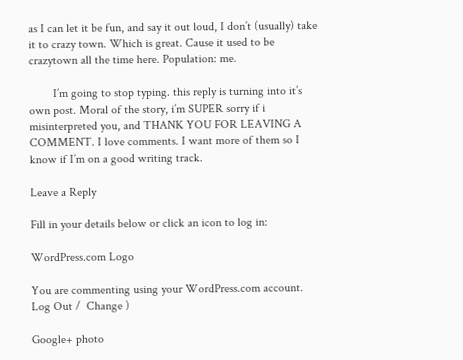as I can let it be fun, and say it out loud, I don’t (usually) take it to crazy town. Which is great. Cause it used to be crazytown all the time here. Population: me.

        I’m going to stop typing. this reply is turning into it’s own post. Moral of the story, i’m SUPER sorry if i misinterpreted you, and THANK YOU FOR LEAVING A COMMENT. I love comments. I want more of them so I know if I’m on a good writing track.

Leave a Reply

Fill in your details below or click an icon to log in:

WordPress.com Logo

You are commenting using your WordPress.com account. Log Out /  Change )

Google+ photo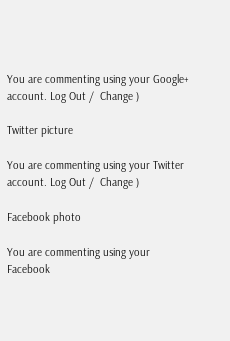You are commenting using your Google+ account. Log Out /  Change )

Twitter picture

You are commenting using your Twitter account. Log Out /  Change )

Facebook photo

You are commenting using your Facebook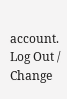account. Log Out /  Change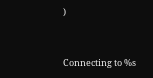)


Connecting to %s